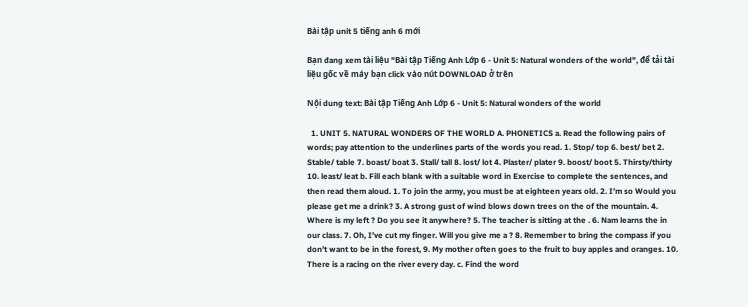Bài tập unit 5 tiếng anh 6 mới

Bạn đang xem tài liệu "Bài tập Tiếng Anh Lớp 6 - Unit 5: Natural wonders of the world", để tải tài liệu gốc về máy bạn click vào nút DOWNLOAD ở trên

Nội dung text: Bài tập Tiếng Anh Lớp 6 - Unit 5: Natural wonders of the world

  1. UNIT 5. NATURAL WONDERS OF THE WORLD A. PHONETICS a. Read the following pairs of words; pay attention to the underlines parts of the words you read. 1. Stop/ top 6. best/ bet 2. Stable/ table 7. boast/ boat 3. Stall/ tall 8. lost/ lot 4. Plaster/ plater 9. boost/ boot 5. Thirsty/thirty 10. least/ leat b. Fill each blank with a suitable word in Exercise to complete the sentences, and then read them aloud. 1. To join the army, you must be at eighteen years old. 2. I’m so Would you please get me a drink? 3. A strong gust of wind blows down trees on the of the mountain. 4. Where is my left ? Do you see it anywhere? 5. The teacher is sitting at the . 6. Nam learns the in our class. 7. Oh, I’ve cut my finger. Will you give me a ? 8. Remember to bring the compass if you don’t want to be in the forest, 9. My mother often goes to the fruit to buy apples and oranges. 10. There is a racing on the river every day. c. Find the word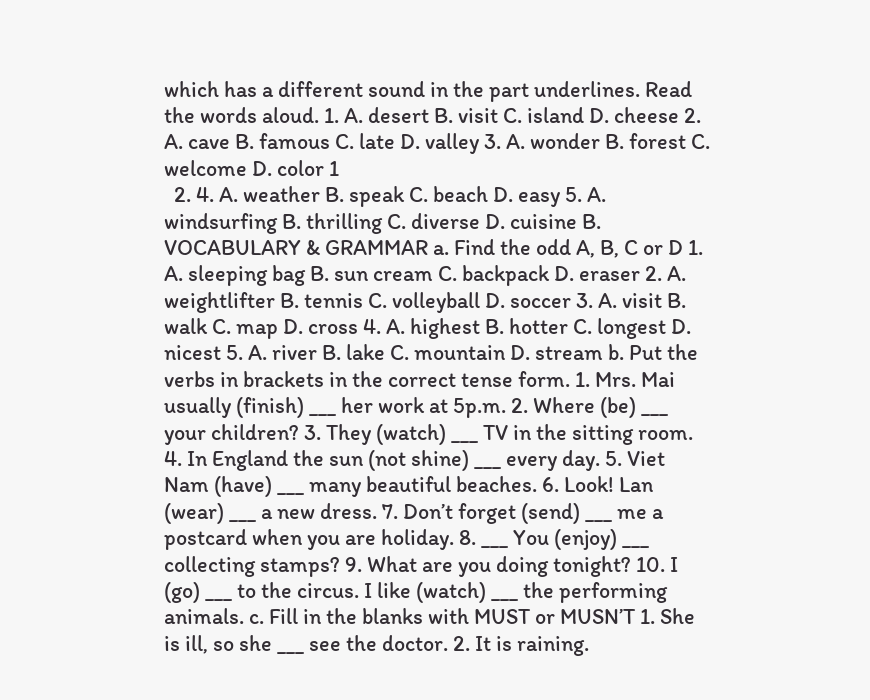which has a different sound in the part underlines. Read the words aloud. 1. A. desert B. visit C. island D. cheese 2. A. cave B. famous C. late D. valley 3. A. wonder B. forest C. welcome D. color 1
  2. 4. A. weather B. speak C. beach D. easy 5. A. windsurfing B. thrilling C. diverse D. cuisine B. VOCABULARY & GRAMMAR a. Find the odd A, B, C or D 1. A. sleeping bag B. sun cream C. backpack D. eraser 2. A. weightlifter B. tennis C. volleyball D. soccer 3. A. visit B. walk C. map D. cross 4. A. highest B. hotter C. longest D. nicest 5. A. river B. lake C. mountain D. stream b. Put the verbs in brackets in the correct tense form. 1. Mrs. Mai usually (finish) ___ her work at 5p.m. 2. Where (be) ___ your children? 3. They (watch) ___ TV in the sitting room. 4. In England the sun (not shine) ___ every day. 5. Viet Nam (have) ___ many beautiful beaches. 6. Look! Lan (wear) ___ a new dress. 7. Don’t forget (send) ___ me a postcard when you are holiday. 8. ___ You (enjoy) ___ collecting stamps? 9. What are you doing tonight? 10. I (go) ___ to the circus. I like (watch) ___ the performing animals. c. Fill in the blanks with MUST or MUSN’T 1. She is ill, so she ___ see the doctor. 2. It is raining.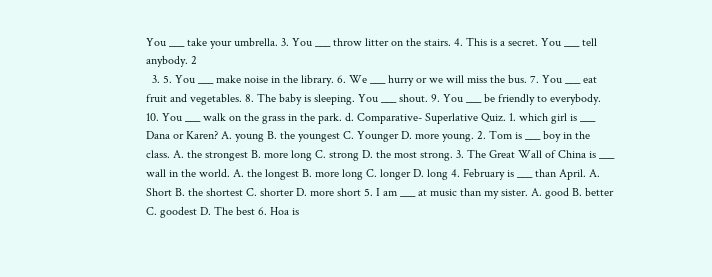You ___ take your umbrella. 3. You ___ throw litter on the stairs. 4. This is a secret. You ___ tell anybody. 2
  3. 5. You ___ make noise in the library. 6. We ___ hurry or we will miss the bus. 7. You ___ eat fruit and vegetables. 8. The baby is sleeping. You ___ shout. 9. You ___ be friendly to everybody. 10. You ___ walk on the grass in the park. d. Comparative- Superlative Quiz. 1. which girl is ___ Dana or Karen? A. young B. the youngest C. Younger D. more young. 2. Tom is ___ boy in the class. A. the strongest B. more long C. strong D. the most strong. 3. The Great Wall of China is ___ wall in the world. A. the longest B. more long C. longer D. long 4. February is ___ than April. A. Short B. the shortest C. shorter D. more short 5. I am ___ at music than my sister. A. good B. better C. goodest D. The best 6. Hoa is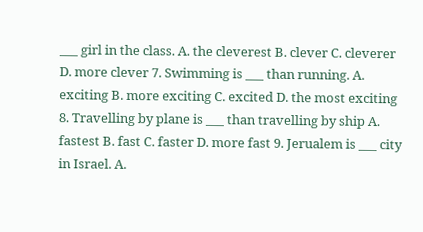___ girl in the class. A. the cleverest B. clever C. cleverer D. more clever 7. Swimming is ___ than running. A. exciting B. more exciting C. excited D. the most exciting 8. Travelling by plane is ___ than travelling by ship A. fastest B. fast C. faster D. more fast 9. Jerualem is ___ city in Israel. A.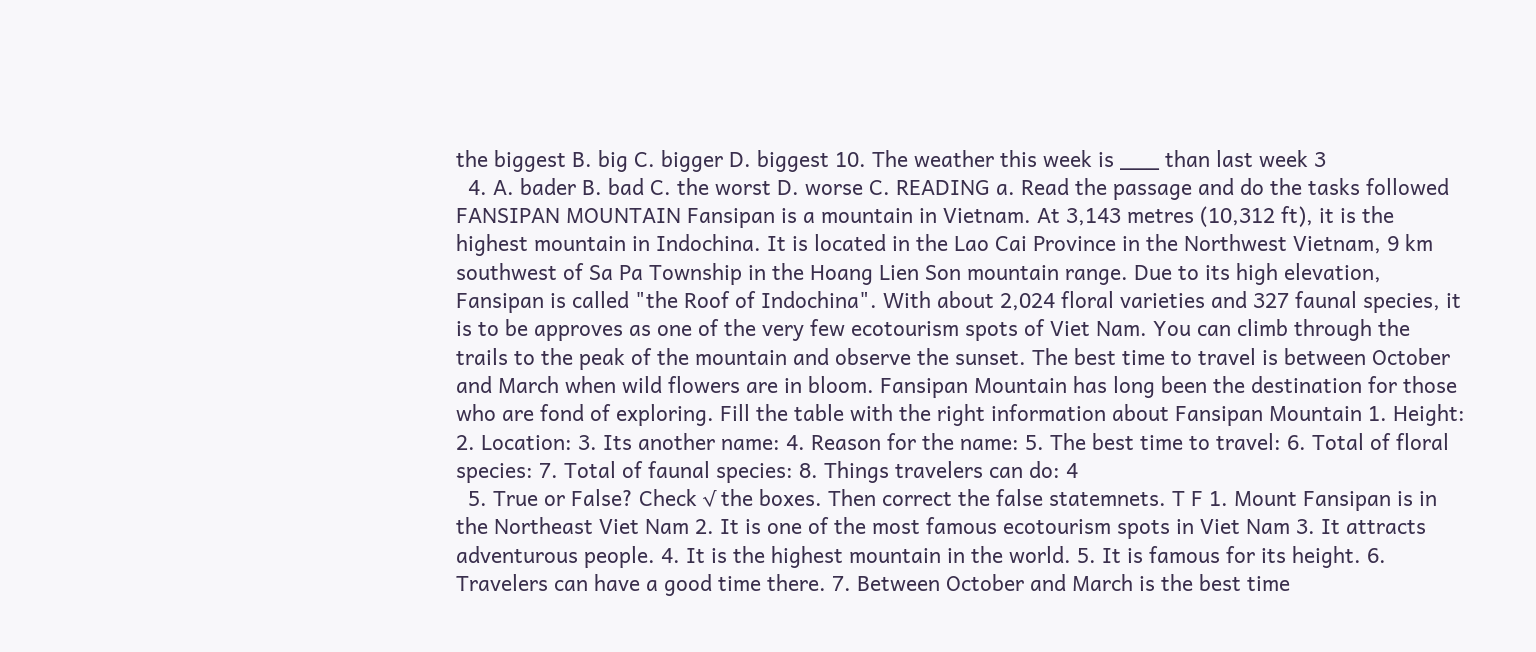the biggest B. big C. bigger D. biggest 10. The weather this week is ___ than last week 3
  4. A. bader B. bad C. the worst D. worse C. READING a. Read the passage and do the tasks followed FANSIPAN MOUNTAIN Fansipan is a mountain in Vietnam. At 3,143 metres (10,312 ft), it is the highest mountain in Indochina. It is located in the Lao Cai Province in the Northwest Vietnam, 9 km southwest of Sa Pa Township in the Hoang Lien Son mountain range. Due to its high elevation, Fansipan is called "the Roof of Indochina". With about 2,024 floral varieties and 327 faunal species, it is to be approves as one of the very few ecotourism spots of Viet Nam. You can climb through the trails to the peak of the mountain and observe the sunset. The best time to travel is between October and March when wild flowers are in bloom. Fansipan Mountain has long been the destination for those who are fond of exploring. Fill the table with the right information about Fansipan Mountain 1. Height: 2. Location: 3. Its another name: 4. Reason for the name: 5. The best time to travel: 6. Total of floral species: 7. Total of faunal species: 8. Things travelers can do: 4
  5. True or False? Check √ the boxes. Then correct the false statemnets. T F 1. Mount Fansipan is in the Northeast Viet Nam 2. It is one of the most famous ecotourism spots in Viet Nam 3. It attracts adventurous people. 4. It is the highest mountain in the world. 5. It is famous for its height. 6. Travelers can have a good time there. 7. Between October and March is the best time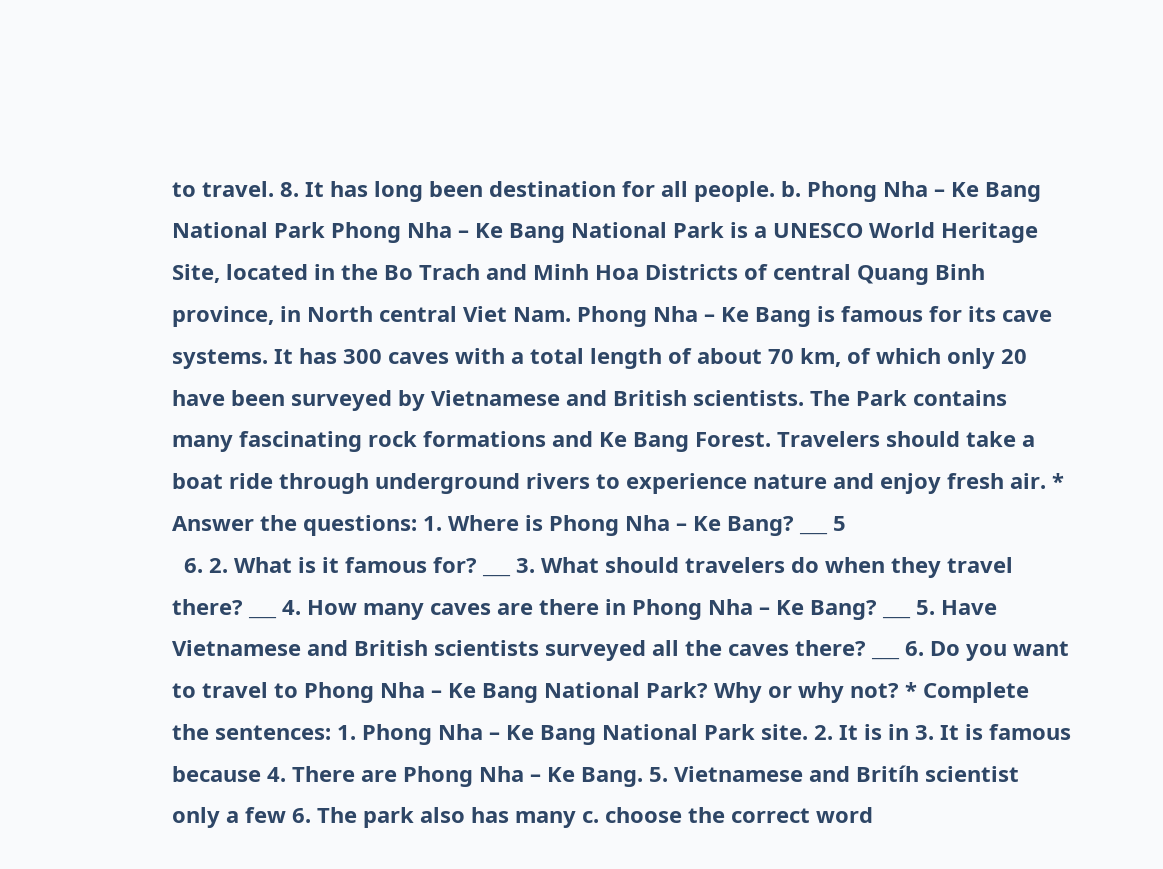to travel. 8. It has long been destination for all people. b. Phong Nha – Ke Bang National Park Phong Nha – Ke Bang National Park is a UNESCO World Heritage Site, located in the Bo Trach and Minh Hoa Districts of central Quang Binh province, in North central Viet Nam. Phong Nha – Ke Bang is famous for its cave systems. It has 300 caves with a total length of about 70 km, of which only 20 have been surveyed by Vietnamese and British scientists. The Park contains many fascinating rock formations and Ke Bang Forest. Travelers should take a boat ride through underground rivers to experience nature and enjoy fresh air. * Answer the questions: 1. Where is Phong Nha – Ke Bang? ___ 5
  6. 2. What is it famous for? ___ 3. What should travelers do when they travel there? ___ 4. How many caves are there in Phong Nha – Ke Bang? ___ 5. Have Vietnamese and British scientists surveyed all the caves there? ___ 6. Do you want to travel to Phong Nha – Ke Bang National Park? Why or why not? * Complete the sentences: 1. Phong Nha – Ke Bang National Park site. 2. It is in 3. It is famous because 4. There are Phong Nha – Ke Bang. 5. Vietnamese and Britíh scientist only a few 6. The park also has many c. choose the correct word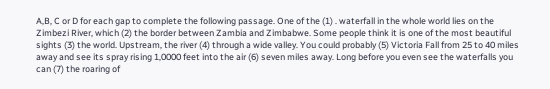A,B, C or D for each gap to complete the following passage. One of the (1) . waterfall in the whole world lies on the Zimbezi River, which (2) the border between Zambia and Zimbabwe. Some people think it is one of the most beautiful sights (3) the world. Upstream, the river (4) through a wide valley. You could probably (5) Victoria Fall from 25 to 40 miles away and see its spray rising 1,0000 feet into the air (6) seven miles away. Long before you even see the waterfalls you can (7) the roaring of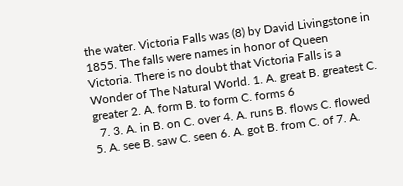the water. Victoria Falls was (8) by David Livingstone in 1855. The falls were names in honor of Queen Victoria. There is no doubt that Victoria Falls is a Wonder of The Natural World. 1. A. great B. greatest C. greater 2. A. form B. to form C. forms 6
  7. 3. A. in B. on C. over 4. A. runs B. flows C. flowed 5. A. see B. saw C. seen 6. A. got B. from C. of 7. A.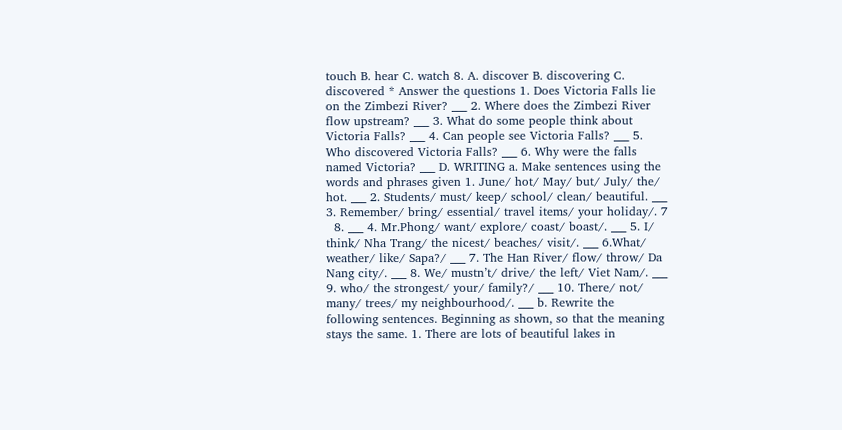touch B. hear C. watch 8. A. discover B. discovering C. discovered * Answer the questions 1. Does Victoria Falls lie on the Zimbezi River? ___ 2. Where does the Zimbezi River flow upstream? ___ 3. What do some people think about Victoria Falls? ___ 4. Can people see Victoria Falls? ___ 5. Who discovered Victoria Falls? ___ 6. Why were the falls named Victoria? ___ D. WRITING a. Make sentences using the words and phrases given 1. June/ hot/ May/ but/ July/ the/ hot. ___ 2. Students/ must/ keep/ school/ clean/ beautiful. ___ 3. Remember/ bring/ essential/ travel items/ your holiday/. 7
  8. ___ 4. Mr.Phong/ want/ explore/ coast/ boast/. ___ 5. I/ think/ Nha Trang/ the nicest/ beaches/ visit/. ___ 6.What/ weather/ like/ Sapa?/ ___ 7. The Han River/ flow/ throw/ Da Nang city/. ___ 8. We/ mustn’t/ drive/ the left/ Viet Nam/. ___ 9. who/ the strongest/ your/ family?/ ___ 10. There/ not/ many/ trees/ my neighbourhood/. ___ b. Rewrite the following sentences. Beginning as shown, so that the meaning stays the same. 1. There are lots of beautiful lakes in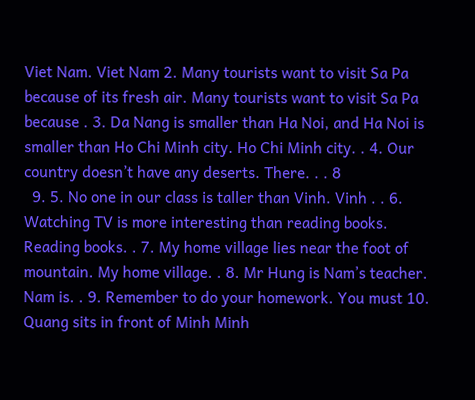Viet Nam. Viet Nam 2. Many tourists want to visit Sa Pa because of its fresh air. Many tourists want to visit Sa Pa because . 3. Da Nang is smaller than Ha Noi, and Ha Noi is smaller than Ho Chi Minh city. Ho Chi Minh city. . 4. Our country doesn’t have any deserts. There. . . 8
  9. 5. No one in our class is taller than Vinh. Vinh . . 6. Watching TV is more interesting than reading books. Reading books. . 7. My home village lies near the foot of mountain. My home village. . 8. Mr Hung is Nam’s teacher. Nam is. . 9. Remember to do your homework. You must 10. Quang sits in front of Minh Minh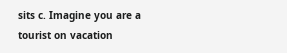sits c. Imagine you are a tourist on vacation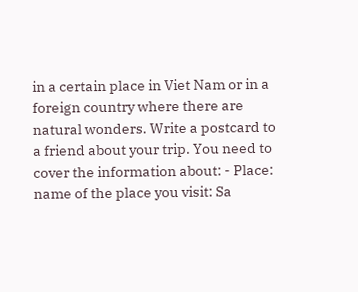in a certain place in Viet Nam or in a foreign country where there are natural wonders. Write a postcard to a friend about your trip. You need to cover the information about: - Place: name of the place you visit: Sa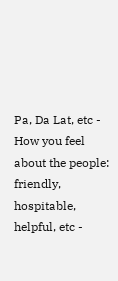Pa, Da Lat, etc - How you feel about the people: friendly, hospitable, helpful, etc -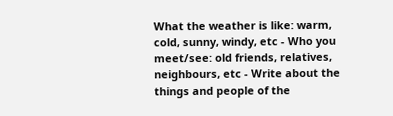What the weather is like: warm, cold, sunny, windy, etc - Who you meet/see: old friends, relatives, neighbours, etc - Write about the things and people of the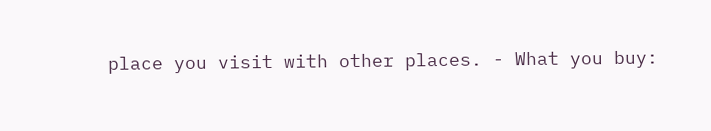place you visit with other places. - What you buy: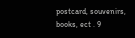postcard, souvenirs, books, ect . 9